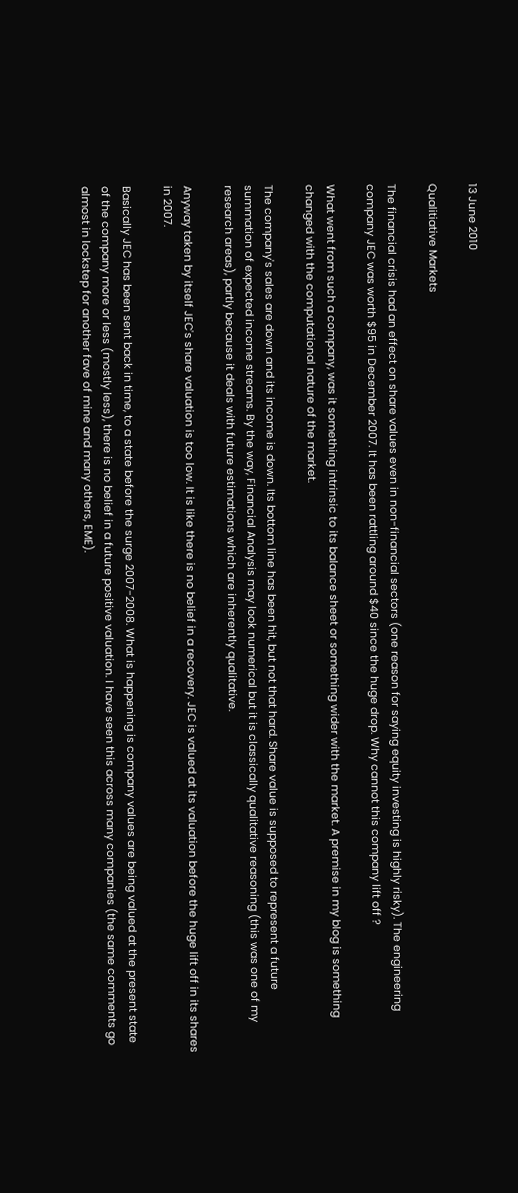13 June 2010

Qualitiative Markets

The financial crisis had an effect on share values even in non-financial sectors (one reason for saying equity investing is highly risky). The engineering company JEC was worth $95 in December 2007. It has been rattling around $40 since the huge drop. Why cannot this company lift off ?

What went from such a company, was it something intrinsic to its balance sheet or something wider with the market. A premise in my blog is something changed with the computational nature of the market.

The company's sales are down and its income is down. Its bottom line has been hit, but not that hard. Share value is supposed to represent a future summation of expected income streams. By the way, Financial Analysis may look numerical but it is classically qualitative reasoning (this was one of my research areas), partly because it deals with future estimations which are inherently qualitative.

Anyway taken by itself JEC's share valuation is too low. It is like there is no belief in a recovery. JEC is valued at its valuation before the huge lift off in its shares in 2007.

Basically JEC has been sent back in time, to a state before the surge 2007-2008. What is happening is company values are being valued at the present state of the company more or less (mostly less), there is no belief in a future positive valuation. I have seen this across many companies (the same comments go almost in lockstep for another fave of mine and many others, EME).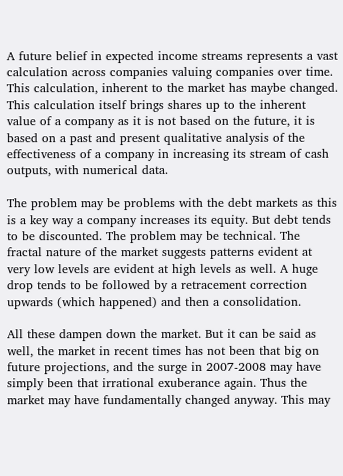A future belief in expected income streams represents a vast calculation across companies valuing companies over time. This calculation, inherent to the market has maybe changed. This calculation itself brings shares up to the inherent value of a company as it is not based on the future, it is based on a past and present qualitative analysis of the effectiveness of a company in increasing its stream of cash outputs, with numerical data.

The problem may be problems with the debt markets as this is a key way a company increases its equity. But debt tends to be discounted. The problem may be technical. The fractal nature of the market suggests patterns evident at very low levels are evident at high levels as well. A huge drop tends to be followed by a retracement correction upwards (which happened) and then a consolidation.

All these dampen down the market. But it can be said as well, the market in recent times has not been that big on future projections, and the surge in 2007-2008 may have simply been that irrational exuberance again. Thus the market may have fundamentally changed anyway. This may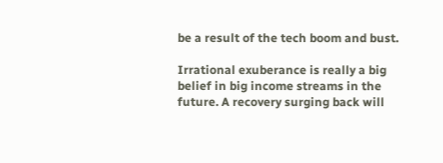be a result of the tech boom and bust.

Irrational exuberance is really a big belief in big income streams in the future. A recovery surging back will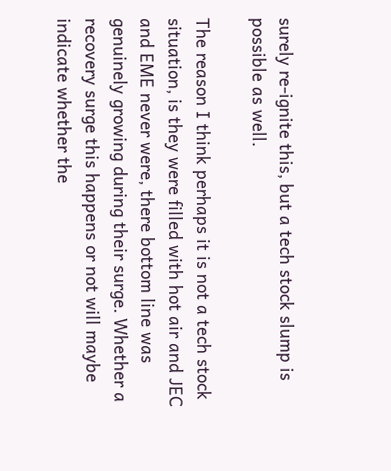surely re-ignite this, but a tech stock slump is possible as well.

The reason I think perhaps it is not a tech stock situation, is they were filled with hot air and JEC and EME never were, there bottom line was genuinely growing during their surge. Whether a recovery surge this happens or not will maybe indicate whether the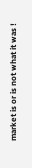market is or is not what it was !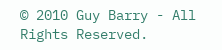© 2010 Guy Barry - All Rights Reserved.